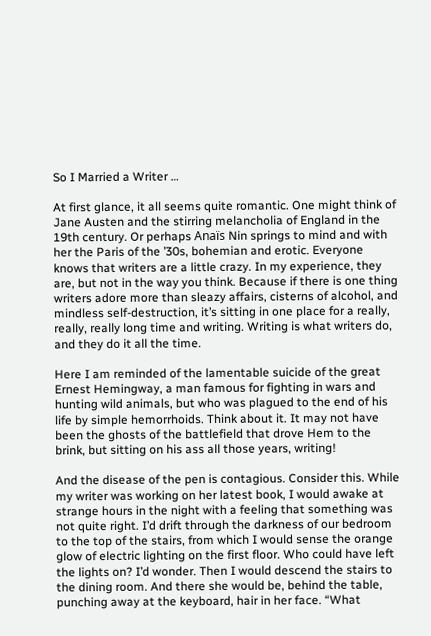So I Married a Writer …

At first glance, it all seems quite romantic. One might think of Jane Austen and the stirring melancholia of England in the 19th century. Or perhaps Anaïs Nin springs to mind and with her the Paris of the ’30s, bohemian and erotic. Everyone knows that writers are a little crazy. In my experience, they are, but not in the way you think. Because if there is one thing writers adore more than sleazy affairs, cisterns of alcohol, and mindless self-destruction, it’s sitting in one place for a really, really, really long time and writing. Writing is what writers do, and they do it all the time.

Here I am reminded of the lamentable suicide of the great Ernest Hemingway, a man famous for fighting in wars and hunting wild animals, but who was plagued to the end of his life by simple hemorrhoids. Think about it. It may not have been the ghosts of the battlefield that drove Hem to the brink, but sitting on his ass all those years, writing!

And the disease of the pen is contagious. Consider this. While my writer was working on her latest book, I would awake at strange hours in the night with a feeling that something was not quite right. I’d drift through the darkness of our bedroom to the top of the stairs, from which I would sense the orange glow of electric lighting on the first floor. Who could have left the lights on? I’d wonder. Then I would descend the stairs to the dining room. And there she would be, behind the table, punching away at the keyboard, hair in her face. “What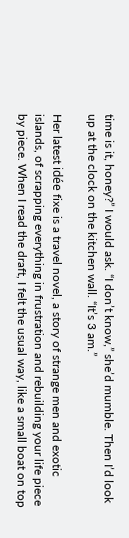time is it, honey?” I would ask. “I don’t know,” she’d mumble. Then I’d look up at the clock on the kitchen wall. “It’s 3 am.”

Her latest idée fixe is a travel novel, a story of strange men and exotic islands, of scrapping everything in frustration and rebuilding your life piece by piece. When I read the draft, I felt the usual way, like a small boat on top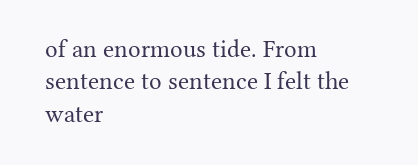of an enormous tide. From sentence to sentence I felt the water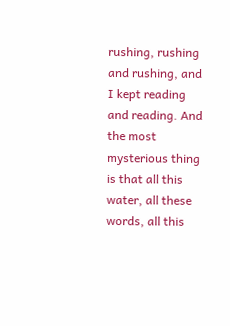rushing, rushing and rushing, and I kept reading and reading. And the most mysterious thing is that all this water, all these words, all this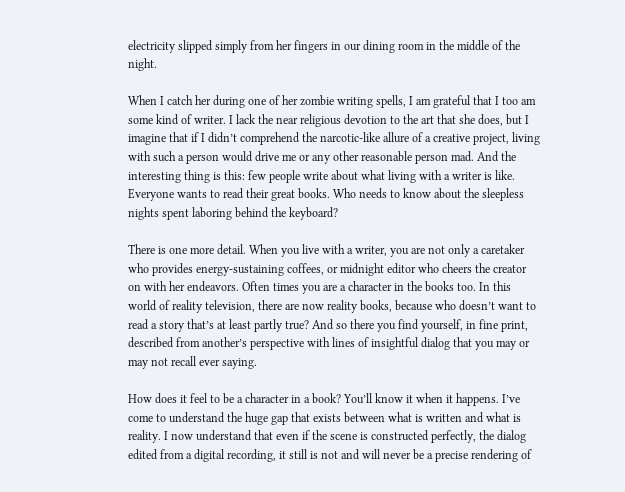electricity slipped simply from her fingers in our dining room in the middle of the night.

When I catch her during one of her zombie writing spells, I am grateful that I too am some kind of writer. I lack the near religious devotion to the art that she does, but I imagine that if I didn’t comprehend the narcotic-like allure of a creative project, living with such a person would drive me or any other reasonable person mad. And the interesting thing is this: few people write about what living with a writer is like. Everyone wants to read their great books. Who needs to know about the sleepless nights spent laboring behind the keyboard?

There is one more detail. When you live with a writer, you are not only a caretaker who provides energy-sustaining coffees, or midnight editor who cheers the creator on with her endeavors. Often times you are a character in the books too. In this world of reality television, there are now reality books, because who doesn’t want to read a story that’s at least partly true? And so there you find yourself, in fine print, described from another’s perspective with lines of insightful dialog that you may or may not recall ever saying.

How does it feel to be a character in a book? You’ll know it when it happens. I’ve come to understand the huge gap that exists between what is written and what is reality. I now understand that even if the scene is constructed perfectly, the dialog edited from a digital recording, it still is not and will never be a precise rendering of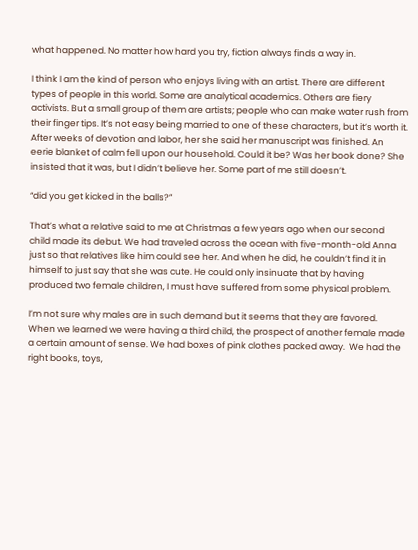what happened. No matter how hard you try, fiction always finds a way in.

I think I am the kind of person who enjoys living with an artist. There are different types of people in this world. Some are analytical academics. Others are fiery activists. But a small group of them are artists; people who can make water rush from their finger tips. It’s not easy being married to one of these characters, but it’s worth it. After weeks of devotion and labor, her she said her manuscript was finished. An eerie blanket of calm fell upon our household. Could it be? Was her book done? She insisted that it was, but I didn’t believe her. Some part of me still doesn’t.

“did you get kicked in the balls?”

That’s what a relative said to me at Christmas a few years ago when our second child made its debut. We had traveled across the ocean with five-month-old Anna just so that relatives like him could see her. And when he did, he couldn’t find it in himself to just say that she was cute. He could only insinuate that by having produced two female children, I must have suffered from some physical problem.

I’m not sure why males are in such demand but it seems that they are favored. When we learned we were having a third child, the prospect of another female made a certain amount of sense. We had boxes of pink clothes packed away.  We had the right books, toys,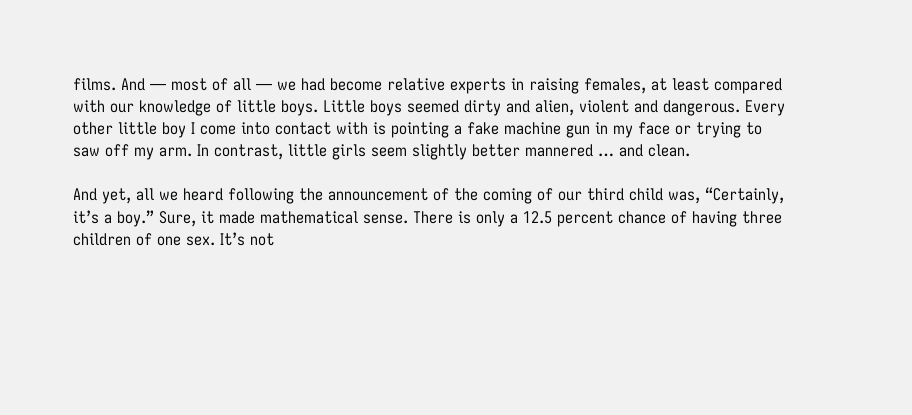films. And — most of all — we had become relative experts in raising females, at least compared with our knowledge of little boys. Little boys seemed dirty and alien, violent and dangerous. Every other little boy I come into contact with is pointing a fake machine gun in my face or trying to saw off my arm. In contrast, little girls seem slightly better mannered … and clean.

And yet, all we heard following the announcement of the coming of our third child was, “Certainly, it’s a boy.” Sure, it made mathematical sense. There is only a 12.5 percent chance of having three children of one sex. It’s not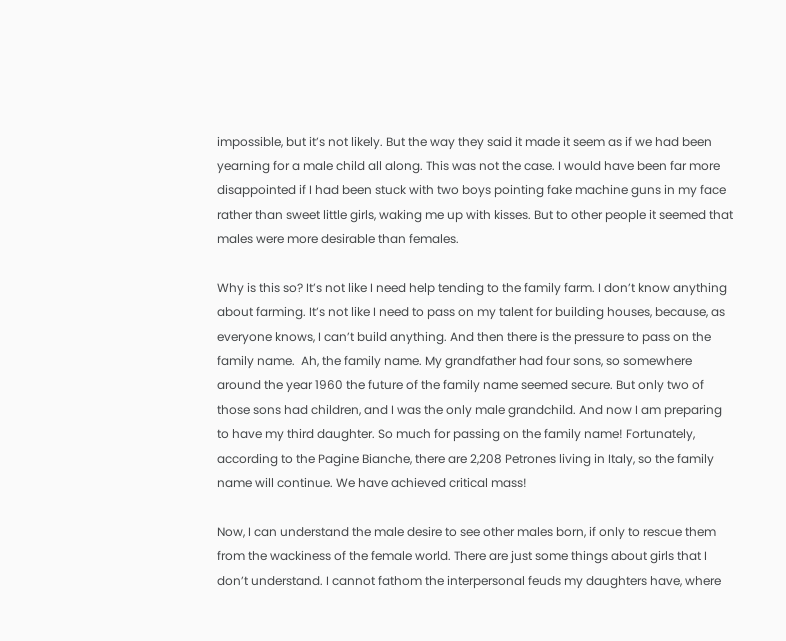impossible, but it’s not likely. But the way they said it made it seem as if we had been yearning for a male child all along. This was not the case. I would have been far more disappointed if I had been stuck with two boys pointing fake machine guns in my face rather than sweet little girls, waking me up with kisses. But to other people it seemed that males were more desirable than females.

Why is this so? It’s not like I need help tending to the family farm. I don’t know anything about farming. It’s not like I need to pass on my talent for building houses, because, as everyone knows, I can’t build anything. And then there is the pressure to pass on the family name.  Ah, the family name. My grandfather had four sons, so somewhere around the year 1960 the future of the family name seemed secure. But only two of those sons had children, and I was the only male grandchild. And now I am preparing to have my third daughter. So much for passing on the family name! Fortunately, according to the Pagine Bianche, there are 2,208 Petrones living in Italy, so the family name will continue. We have achieved critical mass!

Now, I can understand the male desire to see other males born, if only to rescue them from the wackiness of the female world. There are just some things about girls that I don’t understand. I cannot fathom the interpersonal feuds my daughters have, where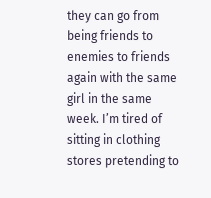they can go from being friends to enemies to friends again with the same girl in the same week. I’m tired of sitting in clothing stores pretending to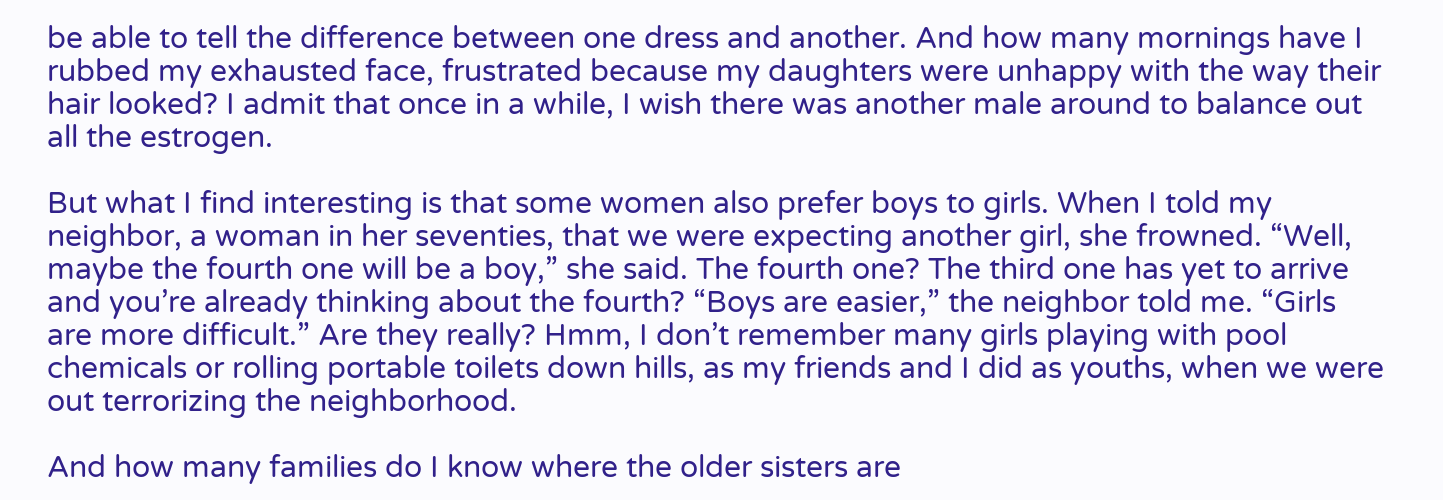be able to tell the difference between one dress and another. And how many mornings have I rubbed my exhausted face, frustrated because my daughters were unhappy with the way their hair looked? I admit that once in a while, I wish there was another male around to balance out all the estrogen.

But what I find interesting is that some women also prefer boys to girls. When I told my neighbor, a woman in her seventies, that we were expecting another girl, she frowned. “Well, maybe the fourth one will be a boy,” she said. The fourth one? The third one has yet to arrive and you’re already thinking about the fourth? “Boys are easier,” the neighbor told me. “Girls are more difficult.” Are they really? Hmm, I don’t remember many girls playing with pool chemicals or rolling portable toilets down hills, as my friends and I did as youths, when we were out terrorizing the neighborhood.

And how many families do I know where the older sisters are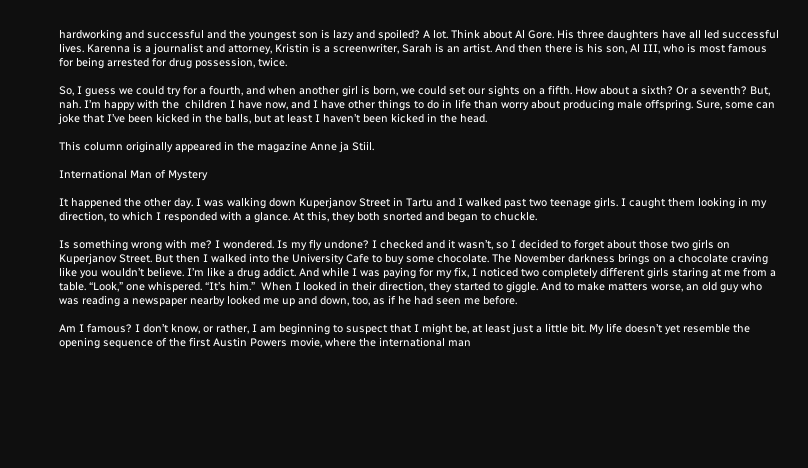hardworking and successful and the youngest son is lazy and spoiled? A lot. Think about Al Gore. His three daughters have all led successful lives. Karenna is a journalist and attorney, Kristin is a screenwriter, Sarah is an artist. And then there is his son, Al III, who is most famous for being arrested for drug possession, twice.

So, I guess we could try for a fourth, and when another girl is born, we could set our sights on a fifth. How about a sixth? Or a seventh? But, nah. I’m happy with the  children I have now, and I have other things to do in life than worry about producing male offspring. Sure, some can joke that I’ve been kicked in the balls, but at least I haven’t been kicked in the head.

This column originally appeared in the magazine Anne ja Stiil.

International Man of Mystery

It happened the other day. I was walking down Kuperjanov Street in Tartu and I walked past two teenage girls. I caught them looking in my direction, to which I responded with a glance. At this, they both snorted and began to chuckle.

Is something wrong with me? I wondered. Is my fly undone? I checked and it wasn’t, so I decided to forget about those two girls on Kuperjanov Street. But then I walked into the University Cafe to buy some chocolate. The November darkness brings on a chocolate craving like you wouldn’t believe. I’m like a drug addict. And while I was paying for my fix, I noticed two completely different girls staring at me from a table. “Look,” one whispered. “It’s him.”  When I looked in their direction, they started to giggle. And to make matters worse, an old guy who was reading a newspaper nearby looked me up and down, too, as if he had seen me before.

Am I famous? I don’t know, or rather, I am beginning to suspect that I might be, at least just a little bit. My life doesn’t yet resemble the opening sequence of the first Austin Powers movie, where the international man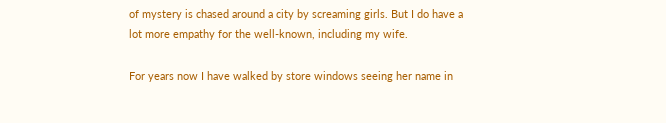of mystery is chased around a city by screaming girls. But I do have a lot more empathy for the well-known, including my wife.

For years now I have walked by store windows seeing her name in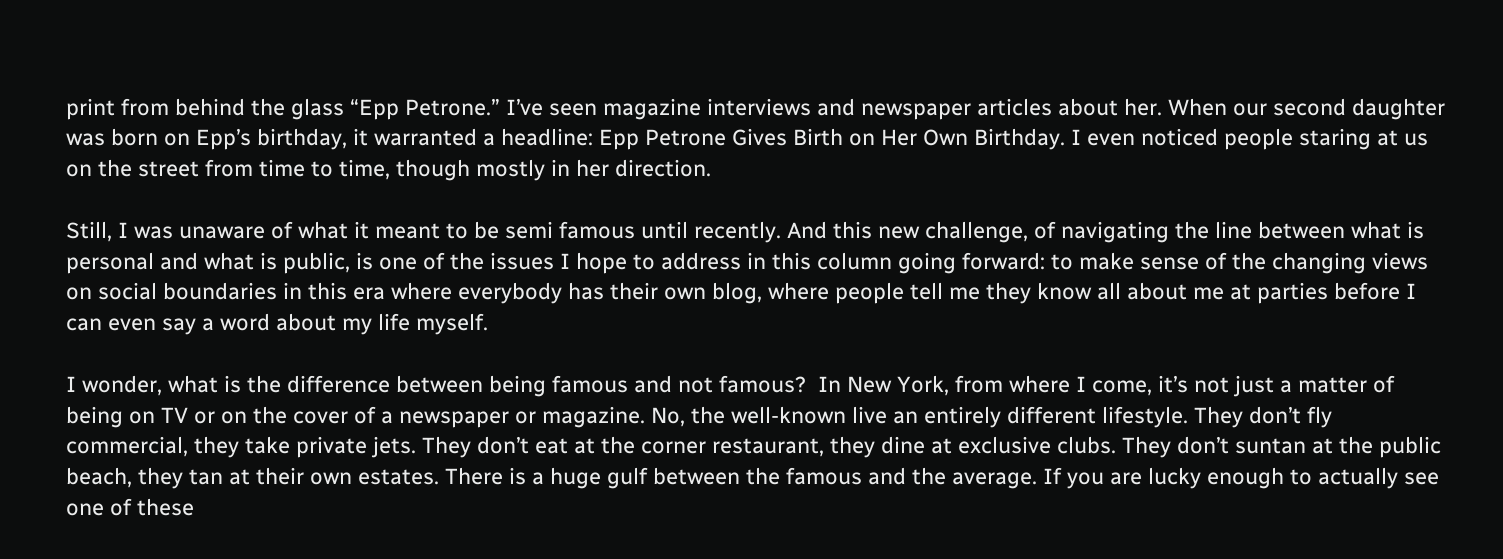print from behind the glass “Epp Petrone.” I’ve seen magazine interviews and newspaper articles about her. When our second daughter was born on Epp’s birthday, it warranted a headline: Epp Petrone Gives Birth on Her Own Birthday. I even noticed people staring at us on the street from time to time, though mostly in her direction.

Still, I was unaware of what it meant to be semi famous until recently. And this new challenge, of navigating the line between what is personal and what is public, is one of the issues I hope to address in this column going forward: to make sense of the changing views on social boundaries in this era where everybody has their own blog, where people tell me they know all about me at parties before I can even say a word about my life myself.

I wonder, what is the difference between being famous and not famous?  In New York, from where I come, it’s not just a matter of being on TV or on the cover of a newspaper or magazine. No, the well-known live an entirely different lifestyle. They don’t fly commercial, they take private jets. They don’t eat at the corner restaurant, they dine at exclusive clubs. They don’t suntan at the public beach, they tan at their own estates. There is a huge gulf between the famous and the average. If you are lucky enough to actually see one of these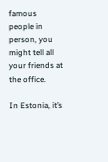famous people in person, you might tell all your friends at the office.

In Estonia, it’s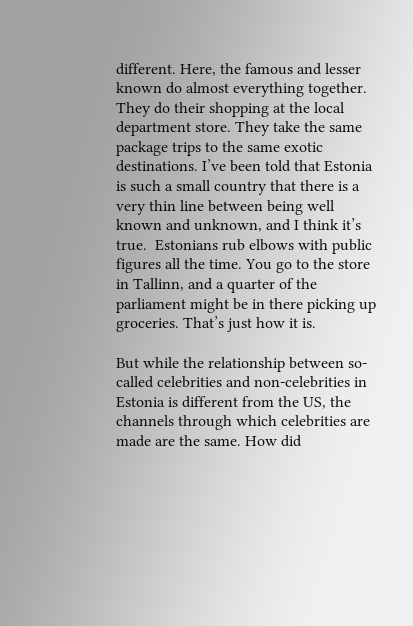different. Here, the famous and lesser known do almost everything together. They do their shopping at the local department store. They take the same package trips to the same exotic destinations. I’ve been told that Estonia is such a small country that there is a very thin line between being well known and unknown, and I think it’s true.  Estonians rub elbows with public figures all the time. You go to the store in Tallinn, and a quarter of the parliament might be in there picking up groceries. That’s just how it is.

But while the relationship between so-called celebrities and non-celebrities in Estonia is different from the US, the channels through which celebrities are made are the same. How did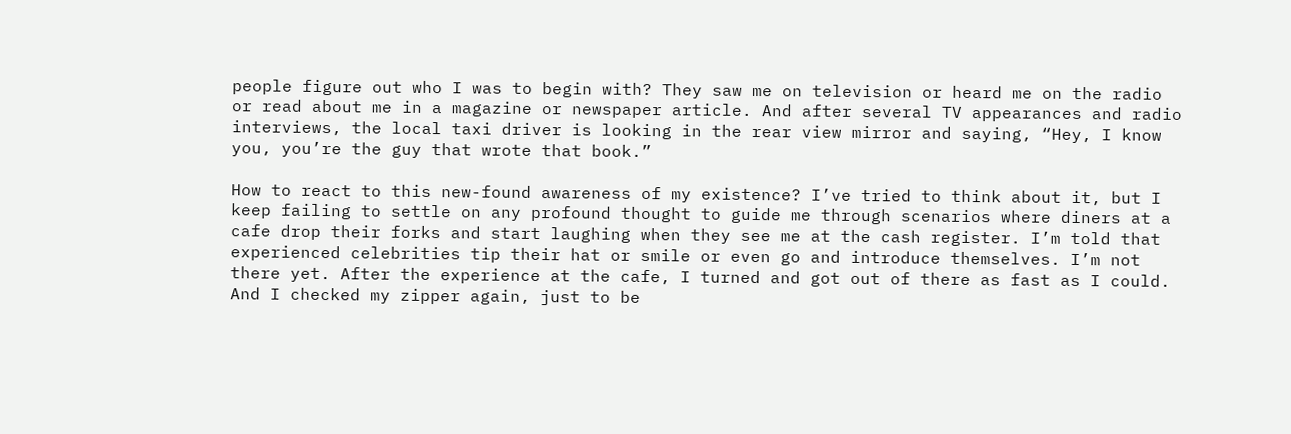people figure out who I was to begin with? They saw me on television or heard me on the radio or read about me in a magazine or newspaper article. And after several TV appearances and radio interviews, the local taxi driver is looking in the rear view mirror and saying, “Hey, I know you, you’re the guy that wrote that book.”

How to react to this new-found awareness of my existence? I’ve tried to think about it, but I keep failing to settle on any profound thought to guide me through scenarios where diners at a cafe drop their forks and start laughing when they see me at the cash register. I’m told that experienced celebrities tip their hat or smile or even go and introduce themselves. I’m not there yet. After the experience at the cafe, I turned and got out of there as fast as I could. And I checked my zipper again, just to be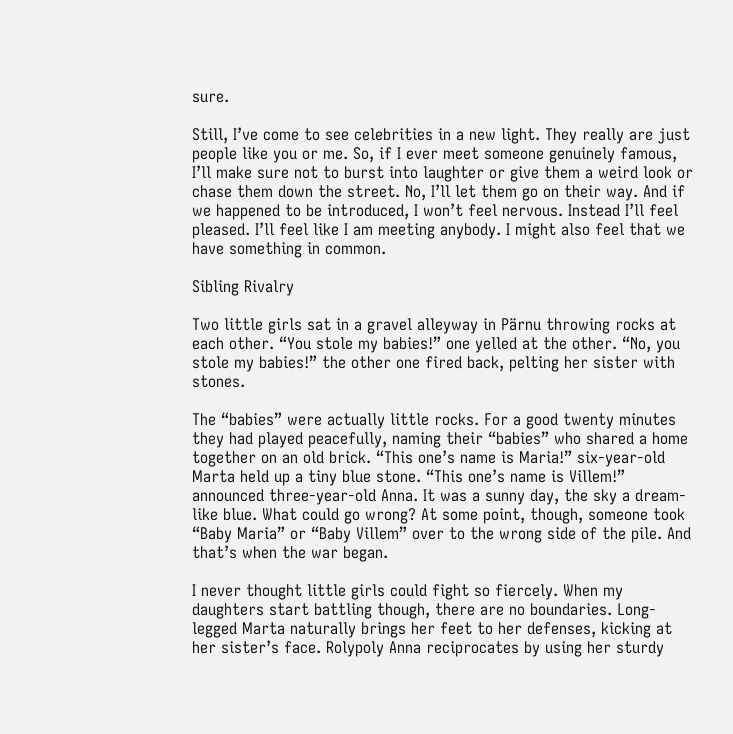sure.

Still, I’ve come to see celebrities in a new light. They really are just people like you or me. So, if I ever meet someone genuinely famous, I’ll make sure not to burst into laughter or give them a weird look or chase them down the street. No, I’ll let them go on their way. And if we happened to be introduced, I won’t feel nervous. Instead I’ll feel pleased. I’ll feel like I am meeting anybody. I might also feel that we have something in common.

Sibling Rivalry

Two little girls sat in a gravel alleyway in Pärnu throwing rocks at each other. “You stole my babies!” one yelled at the other. “No, you stole my babies!” the other one fired back, pelting her sister with stones.

The “babies” were actually little rocks. For a good twenty minutes they had played peacefully, naming their “babies” who shared a home together on an old brick. “This one’s name is Maria!” six-year-old Marta held up a tiny blue stone. “This one’s name is Villem!” announced three-year-old Anna. It was a sunny day, the sky a dream-like blue. What could go wrong? At some point, though, someone took “Baby Maria” or “Baby Villem” over to the wrong side of the pile. And that’s when the war began.

I never thought little girls could fight so fiercely. When my daughters start battling though, there are no boundaries. Long-legged Marta naturally brings her feet to her defenses, kicking at her sister’s face. Rolypoly Anna reciprocates by using her sturdy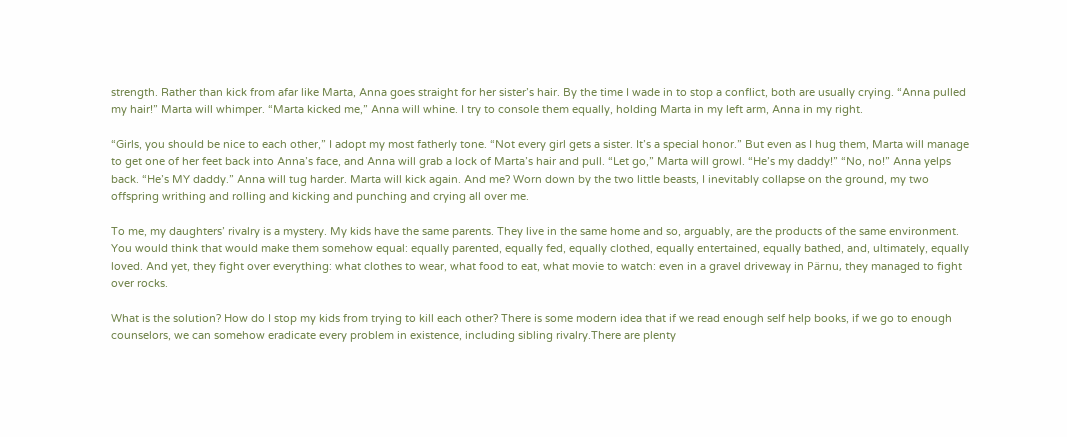strength. Rather than kick from afar like Marta, Anna goes straight for her sister’s hair. By the time I wade in to stop a conflict, both are usually crying. “Anna pulled my hair!” Marta will whimper. “Marta kicked me,” Anna will whine. I try to console them equally, holding Marta in my left arm, Anna in my right.

“Girls, you should be nice to each other,” I adopt my most fatherly tone. “Not every girl gets a sister. It’s a special honor.” But even as I hug them, Marta will manage to get one of her feet back into Anna’s face, and Anna will grab a lock of Marta’s hair and pull. “Let go,” Marta will growl. “He’s my daddy!” “No, no!” Anna yelps back. “He’s MY daddy.” Anna will tug harder. Marta will kick again. And me? Worn down by the two little beasts, I inevitably collapse on the ground, my two offspring writhing and rolling and kicking and punching and crying all over me.

To me, my daughters’ rivalry is a mystery. My kids have the same parents. They live in the same home and so, arguably, are the products of the same environment. You would think that would make them somehow equal: equally parented, equally fed, equally clothed, equally entertained, equally bathed, and, ultimately, equally loved. And yet, they fight over everything: what clothes to wear, what food to eat, what movie to watch: even in a gravel driveway in Pärnu, they managed to fight over rocks.

What is the solution? How do I stop my kids from trying to kill each other? There is some modern idea that if we read enough self help books, if we go to enough counselors, we can somehow eradicate every problem in existence, including sibling rivalry.There are plenty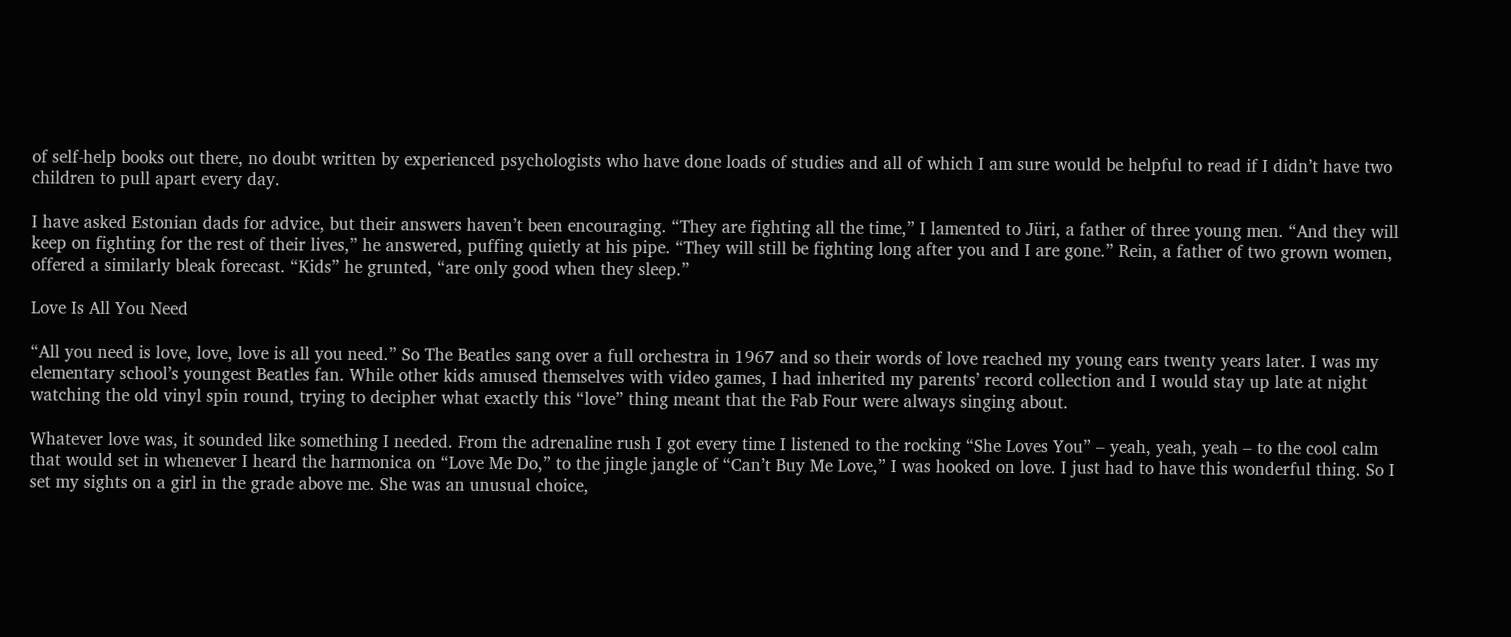of self-help books out there, no doubt written by experienced psychologists who have done loads of studies and all of which I am sure would be helpful to read if I didn’t have two children to pull apart every day.

I have asked Estonian dads for advice, but their answers haven’t been encouraging. “They are fighting all the time,” I lamented to Jüri, a father of three young men. “And they will keep on fighting for the rest of their lives,” he answered, puffing quietly at his pipe. “They will still be fighting long after you and I are gone.” Rein, a father of two grown women, offered a similarly bleak forecast. “Kids” he grunted, “are only good when they sleep.”

Love Is All You Need

“All you need is love, love, love is all you need.” So The Beatles sang over a full orchestra in 1967 and so their words of love reached my young ears twenty years later. I was my elementary school’s youngest Beatles fan. While other kids amused themselves with video games, I had inherited my parents’ record collection and I would stay up late at night watching the old vinyl spin round, trying to decipher what exactly this “love” thing meant that the Fab Four were always singing about.

Whatever love was, it sounded like something I needed. From the adrenaline rush I got every time I listened to the rocking “She Loves You” – yeah, yeah, yeah – to the cool calm that would set in whenever I heard the harmonica on “Love Me Do,” to the jingle jangle of “Can’t Buy Me Love,” I was hooked on love. I just had to have this wonderful thing. So I set my sights on a girl in the grade above me. She was an unusual choice,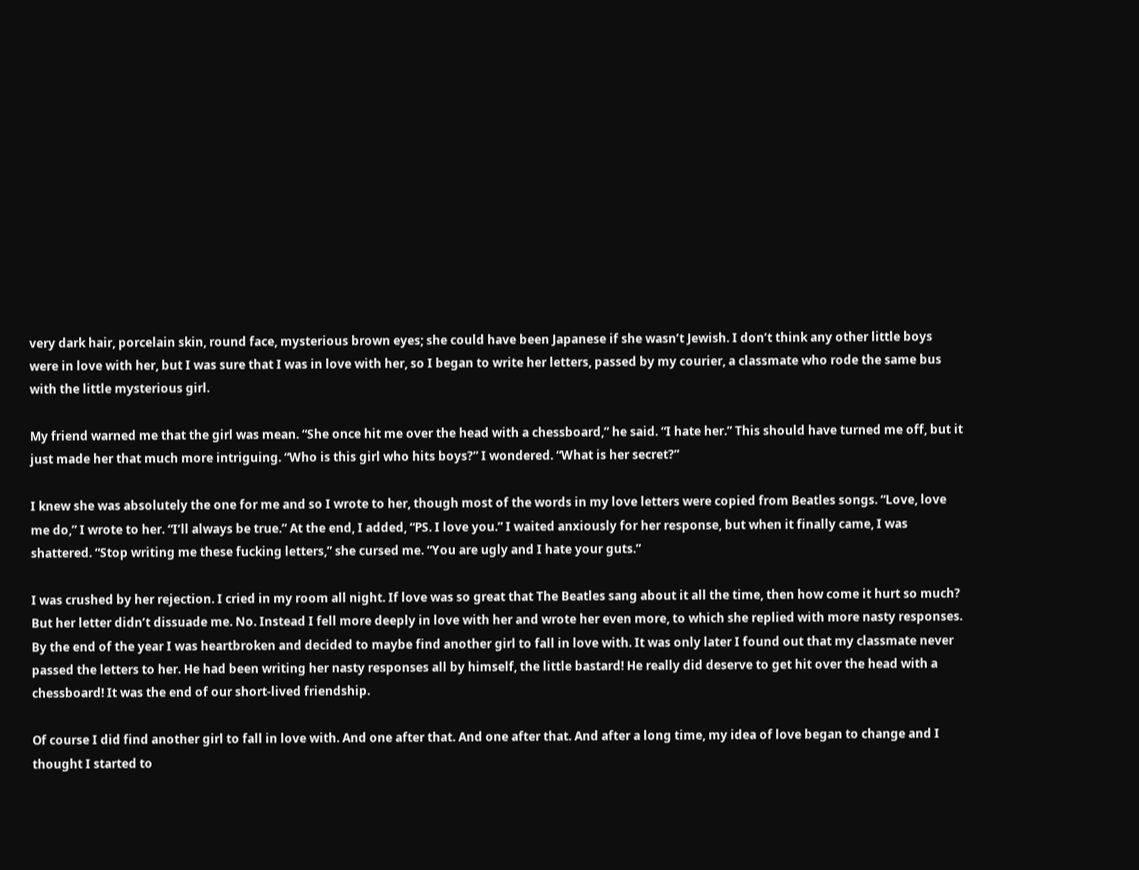very dark hair, porcelain skin, round face, mysterious brown eyes; she could have been Japanese if she wasn’t Jewish. I don’t think any other little boys were in love with her, but I was sure that I was in love with her, so I began to write her letters, passed by my courier, a classmate who rode the same bus with the little mysterious girl.

My friend warned me that the girl was mean. “She once hit me over the head with a chessboard,” he said. “I hate her.” This should have turned me off, but it just made her that much more intriguing. “Who is this girl who hits boys?” I wondered. “What is her secret?”

I knew she was absolutely the one for me and so I wrote to her, though most of the words in my love letters were copied from Beatles songs. “Love, love me do,” I wrote to her. “I’ll always be true.” At the end, I added, “PS. I love you.” I waited anxiously for her response, but when it finally came, I was shattered. “Stop writing me these fucking letters,” she cursed me. “You are ugly and I hate your guts.”

I was crushed by her rejection. I cried in my room all night. If love was so great that The Beatles sang about it all the time, then how come it hurt so much? But her letter didn’t dissuade me. No. Instead I fell more deeply in love with her and wrote her even more, to which she replied with more nasty responses. By the end of the year I was heartbroken and decided to maybe find another girl to fall in love with. It was only later I found out that my classmate never passed the letters to her. He had been writing her nasty responses all by himself, the little bastard! He really did deserve to get hit over the head with a chessboard! It was the end of our short-lived friendship.

Of course I did find another girl to fall in love with. And one after that. And one after that. And after a long time, my idea of love began to change and I thought I started to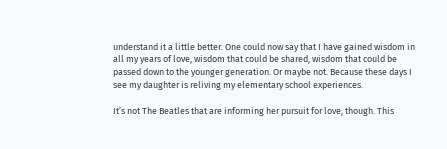understand it a little better. One could now say that I have gained wisdom in all my years of love, wisdom that could be shared, wisdom that could be passed down to the younger generation. Or maybe not. Because these days I see my daughter is reliving my elementary school experiences.

It’s not The Beatles that are informing her pursuit for love, though. This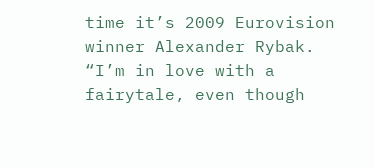time it’s 2009 Eurovision winner Alexander Rybak. “I’m in love with a fairytale, even though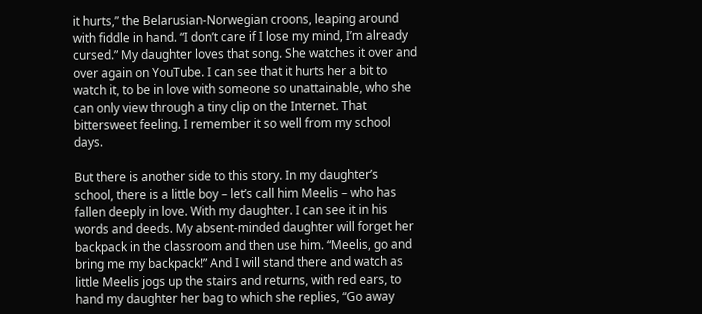it hurts,” the Belarusian-Norwegian croons, leaping around with fiddle in hand. “I don’t care if I lose my mind, I’m already cursed.” My daughter loves that song. She watches it over and over again on YouTube. I can see that it hurts her a bit to watch it, to be in love with someone so unattainable, who she can only view through a tiny clip on the Internet. That bittersweet feeling. I remember it so well from my school days.

But there is another side to this story. In my daughter’s school, there is a little boy – let’s call him Meelis – who has fallen deeply in love. With my daughter. I can see it in his words and deeds. My absent-minded daughter will forget her backpack in the classroom and then use him. “Meelis, go and bring me my backpack!” And I will stand there and watch as little Meelis jogs up the stairs and returns, with red ears, to hand my daughter her bag to which she replies, “Go away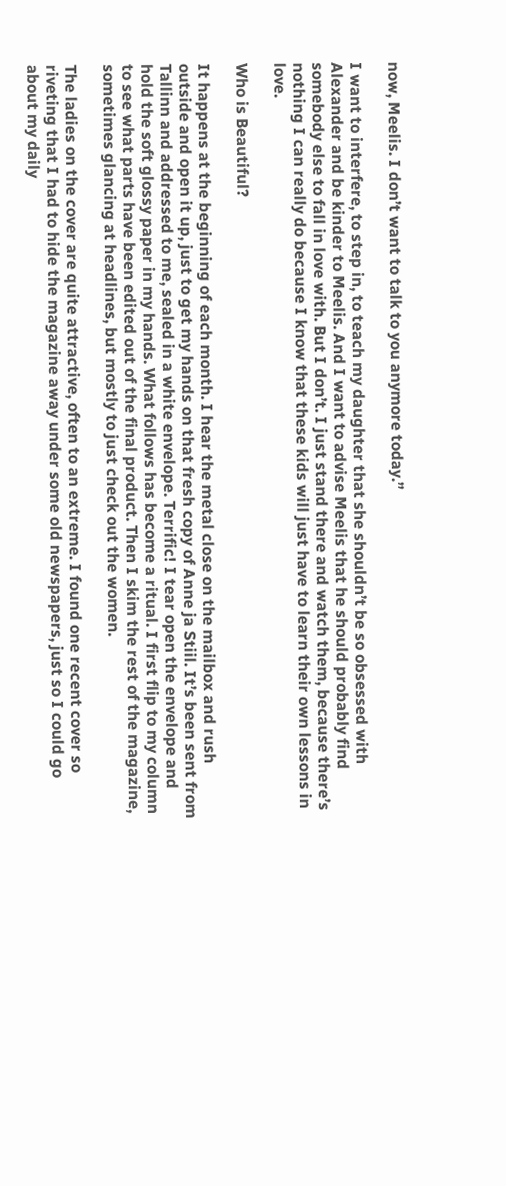now, Meelis. I don’t want to talk to you anymore today.”

I want to interfere, to step in, to teach my daughter that she shouldn’t be so obsessed with Alexander and be kinder to Meelis. And I want to advise Meelis that he should probably find somebody else to fall in love with. But I don’t. I just stand there and watch them, because there’s nothing I can really do because I know that these kids will just have to learn their own lessons in love.

Who is Beautiful?

It happens at the beginning of each month. I hear the metal close on the mailbox and rush outside and open it up, just to get my hands on that fresh copy of Anne ja Stiil. It’s been sent from Tallinn and addressed to me, sealed in a white envelope. Terrific! I tear open the envelope and hold the soft glossy paper in my hands. What follows has become a ritual. I first flip to my column to see what parts have been edited out of the final product. Then I skim the rest of the magazine, sometimes glancing at headlines, but mostly to just check out the women.

The ladies on the cover are quite attractive, often to an extreme. I found one recent cover so riveting that I had to hide the magazine away under some old newspapers, just so I could go about my daily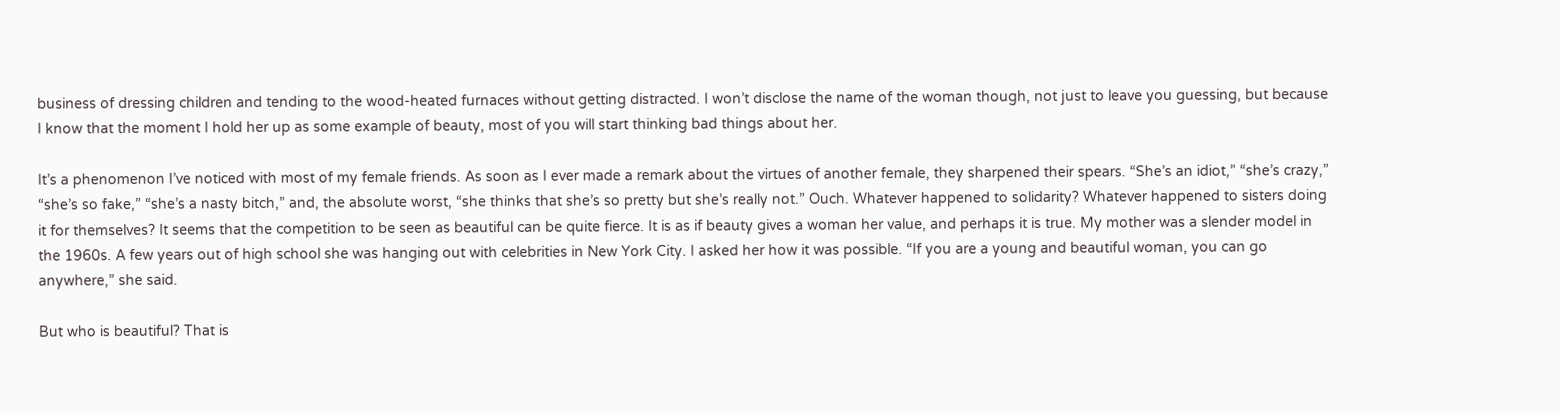business of dressing children and tending to the wood-heated furnaces without getting distracted. I won’t disclose the name of the woman though, not just to leave you guessing, but because I know that the moment I hold her up as some example of beauty, most of you will start thinking bad things about her.

It’s a phenomenon I’ve noticed with most of my female friends. As soon as I ever made a remark about the virtues of another female, they sharpened their spears. “She’s an idiot,” “she’s crazy,” “she’s so fake,” “she’s a nasty bitch,” and, the absolute worst, “she thinks that she’s so pretty but she’s really not.” Ouch. Whatever happened to solidarity? Whatever happened to sisters doing it for themselves? It seems that the competition to be seen as beautiful can be quite fierce. It is as if beauty gives a woman her value, and perhaps it is true. My mother was a slender model in the 1960s. A few years out of high school she was hanging out with celebrities in New York City. I asked her how it was possible. “If you are a young and beautiful woman, you can go anywhere,” she said.

But who is beautiful? That is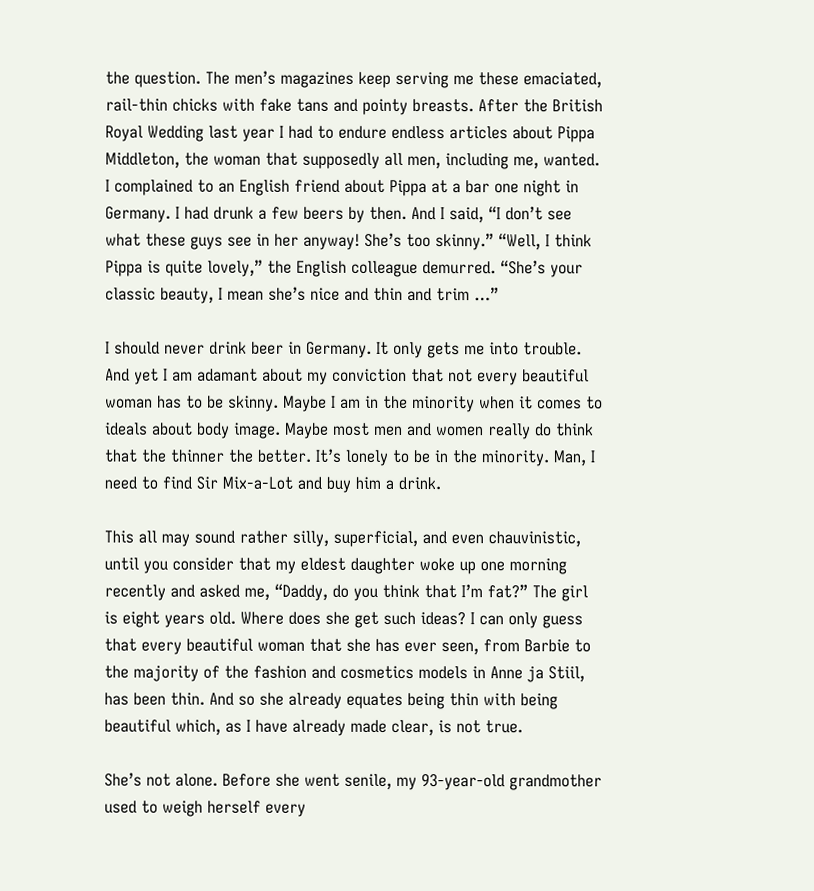the question. The men’s magazines keep serving me these emaciated, rail-thin chicks with fake tans and pointy breasts. After the British Royal Wedding last year I had to endure endless articles about Pippa Middleton, the woman that supposedly all men, including me, wanted. I complained to an English friend about Pippa at a bar one night in Germany. I had drunk a few beers by then. And I said, “I don’t see what these guys see in her anyway! She’s too skinny.” “Well, I think Pippa is quite lovely,” the English colleague demurred. “She’s your classic beauty, I mean she’s nice and thin and trim …”

I should never drink beer in Germany. It only gets me into trouble. And yet I am adamant about my conviction that not every beautiful woman has to be skinny. Maybe I am in the minority when it comes to ideals about body image. Maybe most men and women really do think that the thinner the better. It’s lonely to be in the minority. Man, I need to find Sir Mix-a-Lot and buy him a drink.

This all may sound rather silly, superficial, and even chauvinistic, until you consider that my eldest daughter woke up one morning recently and asked me, “Daddy, do you think that I’m fat?” The girl is eight years old. Where does she get such ideas? I can only guess that every beautiful woman that she has ever seen, from Barbie to the majority of the fashion and cosmetics models in Anne ja Stiil, has been thin. And so she already equates being thin with being beautiful which, as I have already made clear, is not true.

She’s not alone. Before she went senile, my 93-year-old grandmother used to weigh herself every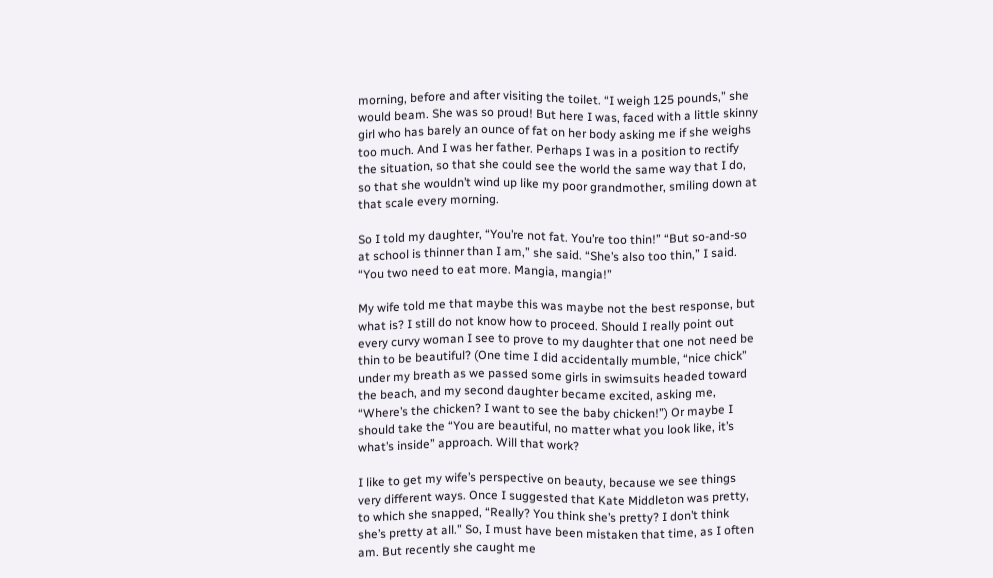morning, before and after visiting the toilet. “I weigh 125 pounds,” she would beam. She was so proud! But here I was, faced with a little skinny girl who has barely an ounce of fat on her body asking me if she weighs too much. And I was her father. Perhaps I was in a position to rectify the situation, so that she could see the world the same way that I do, so that she wouldn’t wind up like my poor grandmother, smiling down at that scale every morning.

So I told my daughter, “You’re not fat. You’re too thin!” “But so-and-so at school is thinner than I am,” she said. “She’s also too thin,” I said. “You two need to eat more. Mangia, mangia!”

My wife told me that maybe this was maybe not the best response, but what is? I still do not know how to proceed. Should I really point out every curvy woman I see to prove to my daughter that one not need be thin to be beautiful? (One time I did accidentally mumble, “nice chick” under my breath as we passed some girls in swimsuits headed toward the beach, and my second daughter became excited, asking me, “Where’s the chicken? I want to see the baby chicken!”) Or maybe I should take the “You are beautiful, no matter what you look like, it’s what’s inside” approach. Will that work?

I like to get my wife’s perspective on beauty, because we see things very different ways. Once I suggested that Kate Middleton was pretty, to which she snapped, “Really? You think she’s pretty? I don’t think she’s pretty at all.” So, I must have been mistaken that time, as I often am. But recently she caught me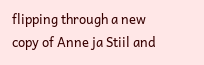flipping through a new copy of Anne ja Stiil and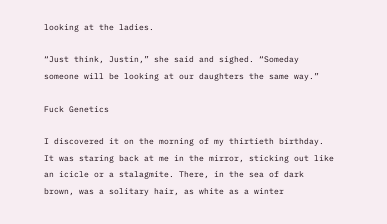looking at the ladies.

“Just think, Justin,” she said and sighed. “Someday someone will be looking at our daughters the same way.”

Fuck Genetics

I discovered it on the morning of my thirtieth birthday. It was staring back at me in the mirror, sticking out like an icicle or a stalagmite. There, in the sea of dark brown, was a solitary hair, as white as a winter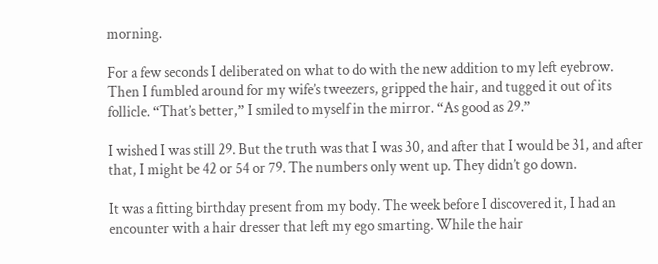morning.

For a few seconds I deliberated on what to do with the new addition to my left eyebrow. Then I fumbled around for my wife’s tweezers, gripped the hair, and tugged it out of its follicle. “That’s better,” I smiled to myself in the mirror. “As good as 29.”

I wished I was still 29. But the truth was that I was 30, and after that I would be 31, and after that, I might be 42 or 54 or 79. The numbers only went up. They didn’t go down.

It was a fitting birthday present from my body. The week before I discovered it, I had an encounter with a hair dresser that left my ego smarting. While the hair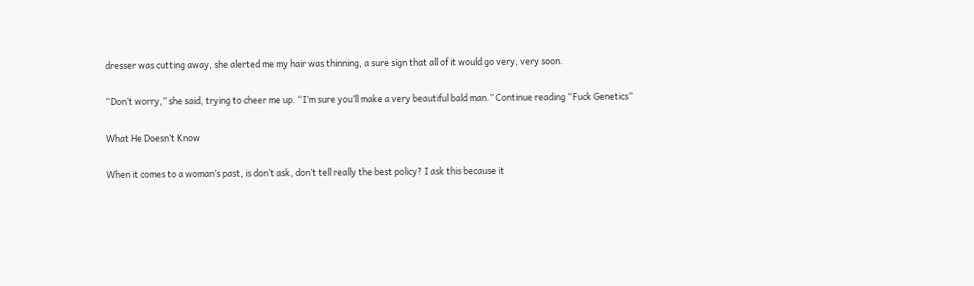dresser was cutting away, she alerted me my hair was thinning, a sure sign that all of it would go very, very soon.

“Don’t worry,” she said, trying to cheer me up. “I’m sure you’ll make a very beautiful bald man.” Continue reading “Fuck Genetics”

What He Doesn’t Know

When it comes to a woman’s past, is don’t ask, don’t tell really the best policy? I ask this because it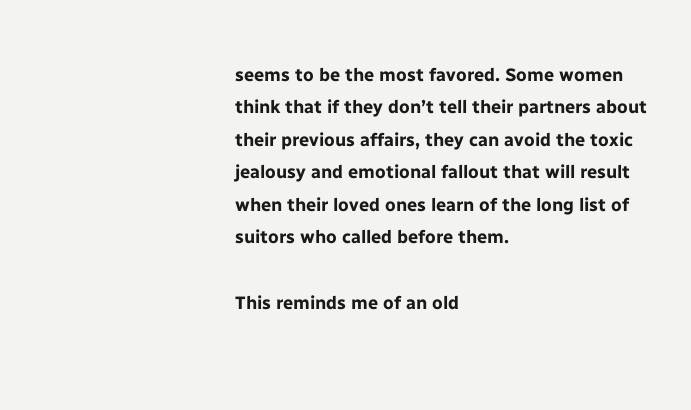seems to be the most favored. Some women think that if they don’t tell their partners about their previous affairs, they can avoid the toxic jealousy and emotional fallout that will result when their loved ones learn of the long list of suitors who called before them.

This reminds me of an old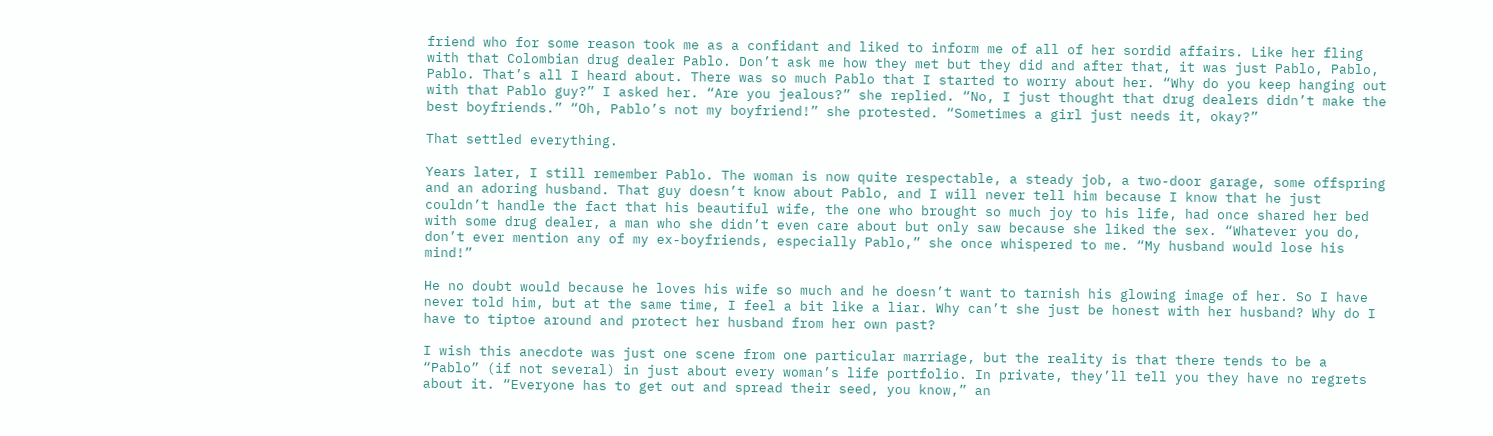friend who for some reason took me as a confidant and liked to inform me of all of her sordid affairs. Like her fling with that Colombian drug dealer Pablo. Don’t ask me how they met but they did and after that, it was just Pablo, Pablo, Pablo. That’s all I heard about. There was so much Pablo that I started to worry about her. “Why do you keep hanging out with that Pablo guy?” I asked her. “Are you jealous?” she replied. “No, I just thought that drug dealers didn’t make the best boyfriends.” “Oh, Pablo’s not my boyfriend!” she protested. “Sometimes a girl just needs it, okay?”

That settled everything.

Years later, I still remember Pablo. The woman is now quite respectable, a steady job, a two-door garage, some offspring and an adoring husband. That guy doesn’t know about Pablo, and I will never tell him because I know that he just couldn’t handle the fact that his beautiful wife, the one who brought so much joy to his life, had once shared her bed with some drug dealer, a man who she didn’t even care about but only saw because she liked the sex. “Whatever you do, don’t ever mention any of my ex-boyfriends, especially Pablo,” she once whispered to me. “My husband would lose his mind!”

He no doubt would because he loves his wife so much and he doesn’t want to tarnish his glowing image of her. So I have never told him, but at the same time, I feel a bit like a liar. Why can’t she just be honest with her husband? Why do I have to tiptoe around and protect her husband from her own past?

I wish this anecdote was just one scene from one particular marriage, but the reality is that there tends to be a “Pablo” (if not several) in just about every woman’s life portfolio. In private, they’ll tell you they have no regrets about it. “Everyone has to get out and spread their seed, you know,” an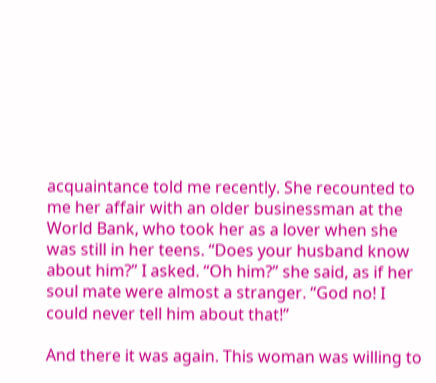acquaintance told me recently. She recounted to me her affair with an older businessman at the World Bank, who took her as a lover when she was still in her teens. “Does your husband know about him?” I asked. “Oh him?” she said, as if her soul mate were almost a stranger. “God no! I could never tell him about that!”

And there it was again. This woman was willing to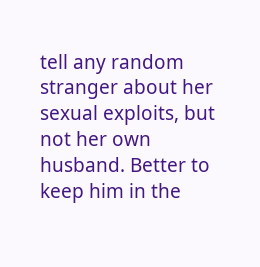tell any random stranger about her sexual exploits, but not her own husband. Better to keep him in the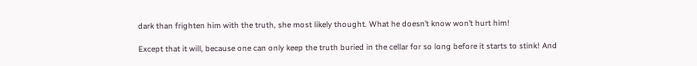dark than frighten him with the truth, she most likely thought. What he doesn’t know won’t hurt him!

Except that it will, because one can only keep the truth buried in the cellar for so long before it starts to stink! And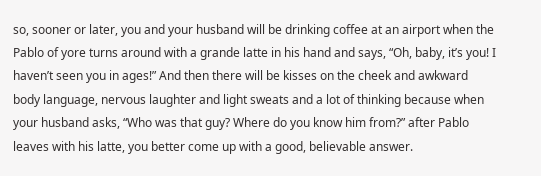so, sooner or later, you and your husband will be drinking coffee at an airport when the Pablo of yore turns around with a grande latte in his hand and says, “Oh, baby, it’s you! I haven’t seen you in ages!” And then there will be kisses on the cheek and awkward body language, nervous laughter and light sweats and a lot of thinking because when your husband asks, “Who was that guy? Where do you know him from?” after Pablo leaves with his latte, you better come up with a good, believable answer.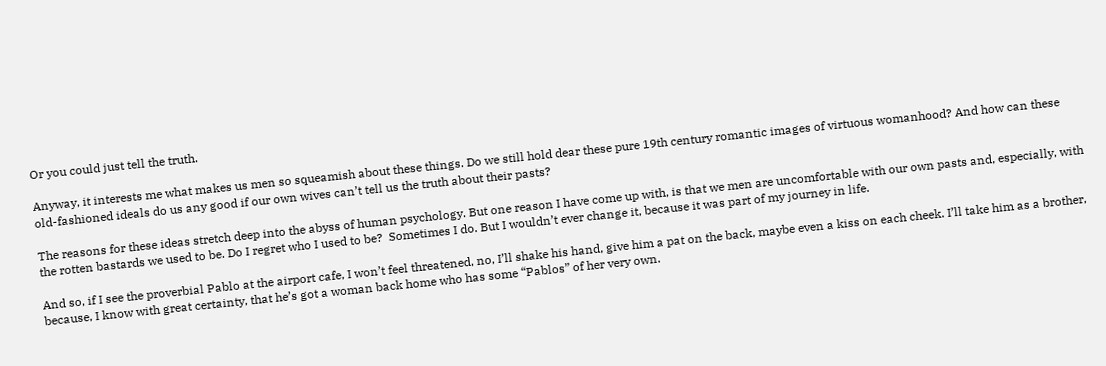Or you could just tell the truth.

Anyway, it interests me what makes us men so squeamish about these things. Do we still hold dear these pure 19th century romantic images of virtuous womanhood? And how can these old-fashioned ideals do us any good if our own wives can’t tell us the truth about their pasts?

The reasons for these ideas stretch deep into the abyss of human psychology. But one reason I have come up with, is that we men are uncomfortable with our own pasts and, especially, with the rotten bastards we used to be. Do I regret who I used to be?  Sometimes I do. But I wouldn’t ever change it, because it was part of my journey in life.

And so, if I see the proverbial Pablo at the airport cafe, I won’t feel threatened, no, I’ll shake his hand, give him a pat on the back, maybe even a kiss on each cheek. I’ll take him as a brother, because, I know with great certainty, that he’s got a woman back home who has some “Pablos” of her very own.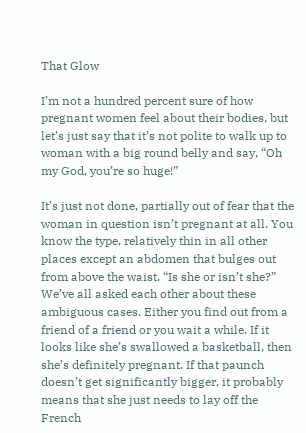That Glow

I’m not a hundred percent sure of how pregnant women feel about their bodies, but let’s just say that it’s not polite to walk up to woman with a big round belly and say, “Oh my God, you’re so huge!”

It’s just not done, partially out of fear that the woman in question isn’t pregnant at all. You know the type, relatively thin in all other places except an abdomen that bulges out from above the waist. “Is she or isn’t she?” We’ve all asked each other about these ambiguous cases. Either you find out from a friend of a friend or you wait a while. If it looks like she’s swallowed a basketball, then she’s definitely pregnant. If that paunch doesn’t get significantly bigger, it probably means that she just needs to lay off the French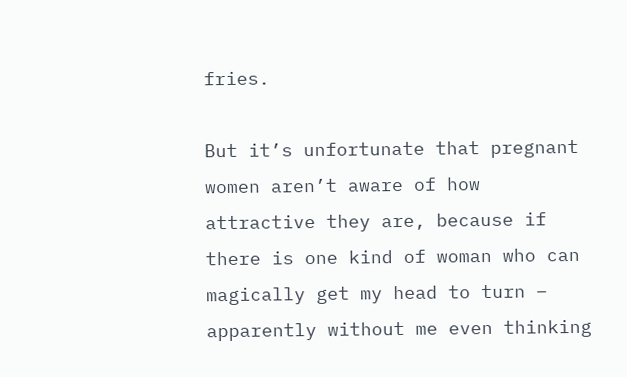fries.

But it’s unfortunate that pregnant women aren’t aware of how attractive they are, because if there is one kind of woman who can magically get my head to turn – apparently without me even thinking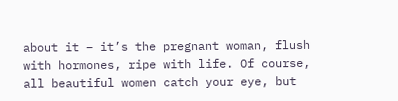about it – it’s the pregnant woman, flush with hormones, ripe with life. Of course, all beautiful women catch your eye, but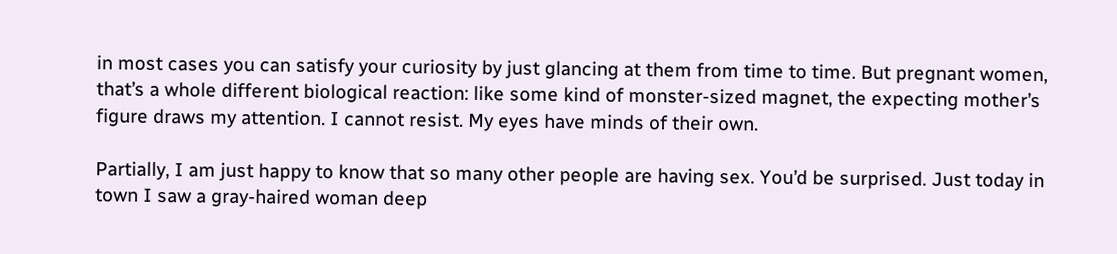in most cases you can satisfy your curiosity by just glancing at them from time to time. But pregnant women, that’s a whole different biological reaction: like some kind of monster-sized magnet, the expecting mother’s figure draws my attention. I cannot resist. My eyes have minds of their own.

Partially, I am just happy to know that so many other people are having sex. You’d be surprised. Just today in town I saw a gray-haired woman deep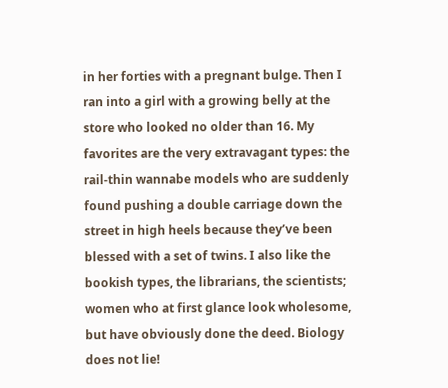in her forties with a pregnant bulge. Then I ran into a girl with a growing belly at the store who looked no older than 16. My favorites are the very extravagant types: the rail-thin wannabe models who are suddenly found pushing a double carriage down the street in high heels because they’ve been blessed with a set of twins. I also like the bookish types, the librarians, the scientists; women who at first glance look wholesome, but have obviously done the deed. Biology does not lie!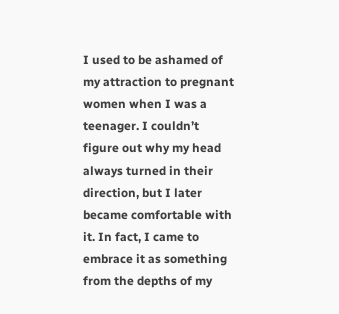I used to be ashamed of my attraction to pregnant women when I was a teenager. I couldn’t figure out why my head always turned in their direction, but I later became comfortable with it. In fact, I came to embrace it as something from the depths of my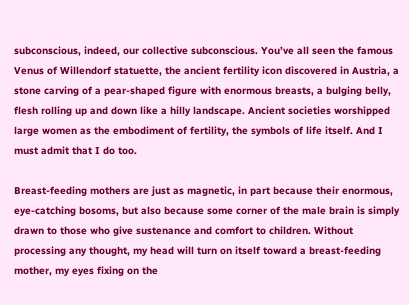subconscious, indeed, our collective subconscious. You’ve all seen the famous Venus of Willendorf statuette, the ancient fertility icon discovered in Austria, a stone carving of a pear-shaped figure with enormous breasts, a bulging belly, flesh rolling up and down like a hilly landscape. Ancient societies worshipped large women as the embodiment of fertility, the symbols of life itself. And I must admit that I do too.

Breast-feeding mothers are just as magnetic, in part because their enormous, eye-catching bosoms, but also because some corner of the male brain is simply drawn to those who give sustenance and comfort to children. Without processing any thought, my head will turn on itself toward a breast-feeding mother, my eyes fixing on the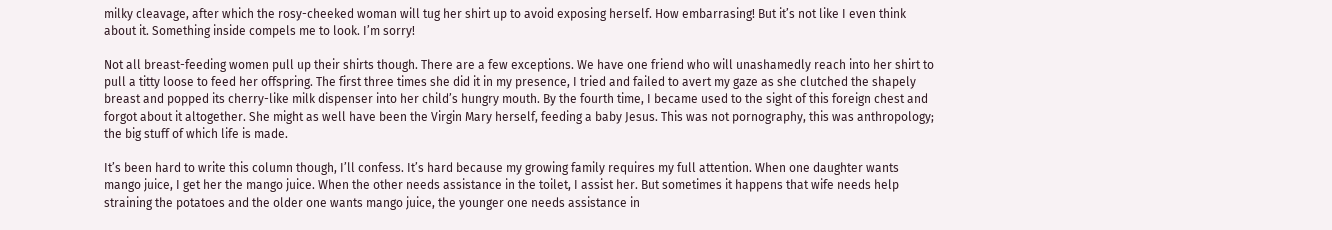milky cleavage, after which the rosy-cheeked woman will tug her shirt up to avoid exposing herself. How embarrasing! But it’s not like I even think about it. Something inside compels me to look. I’m sorry!

Not all breast-feeding women pull up their shirts though. There are a few exceptions. We have one friend who will unashamedly reach into her shirt to pull a titty loose to feed her offspring. The first three times she did it in my presence, I tried and failed to avert my gaze as she clutched the shapely breast and popped its cherry-like milk dispenser into her child’s hungry mouth. By the fourth time, I became used to the sight of this foreign chest and forgot about it altogether. She might as well have been the Virgin Mary herself, feeding a baby Jesus. This was not pornography, this was anthropology; the big stuff of which life is made.

It’s been hard to write this column though, I’ll confess. It’s hard because my growing family requires my full attention. When one daughter wants mango juice, I get her the mango juice. When the other needs assistance in the toilet, I assist her. But sometimes it happens that wife needs help straining the potatoes and the older one wants mango juice, the younger one needs assistance in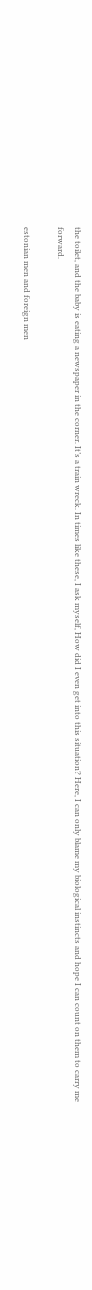the toilet, and the baby is eating a newspaper in the corner. It’s a train wreck. In times like these, I ask myself, How did I even get into this situation? Here, I can only blame my biological instincts and hope I can count on them to carry me forward.

estonian men and foreign men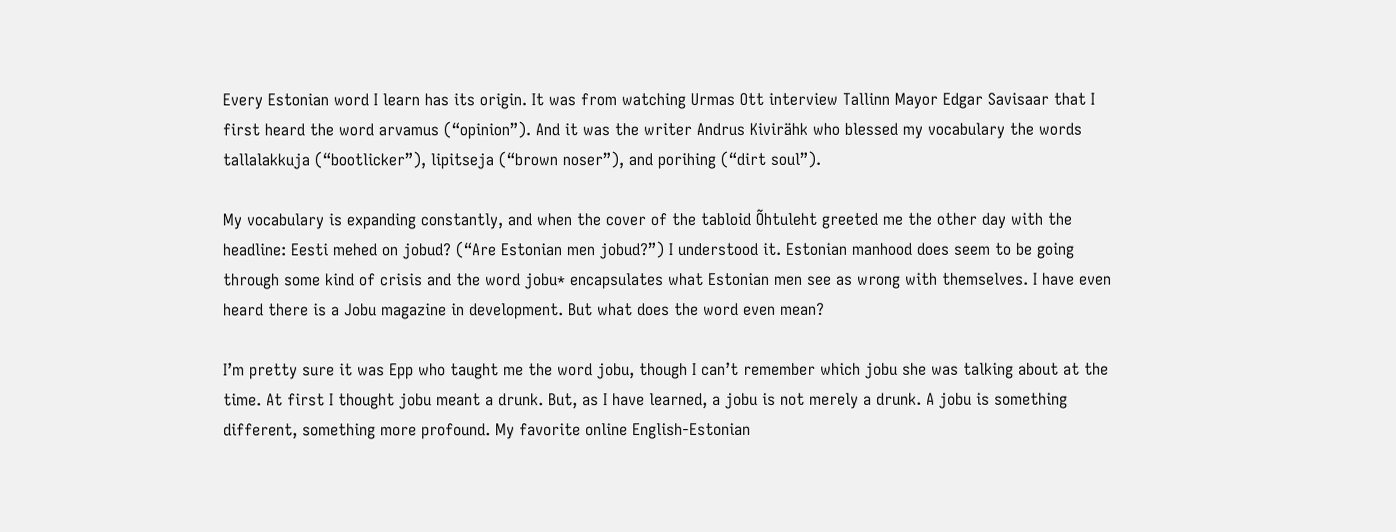Every Estonian word I learn has its origin. It was from watching Urmas Ott interview Tallinn Mayor Edgar Savisaar that I first heard the word arvamus (“opinion”). And it was the writer Andrus Kivirähk who blessed my vocabulary the words tallalakkuja (“bootlicker”), lipitseja (“brown noser”), and porihing (“dirt soul”).

My vocabulary is expanding constantly, and when the cover of the tabloid Õhtuleht greeted me the other day with the headline: Eesti mehed on jobud? (“Are Estonian men jobud?”) I understood it. Estonian manhood does seem to be going through some kind of crisis and the word jobu* encapsulates what Estonian men see as wrong with themselves. I have even heard there is a Jobu magazine in development. But what does the word even mean?

I’m pretty sure it was Epp who taught me the word jobu, though I can’t remember which jobu she was talking about at the time. At first I thought jobu meant a drunk. But, as I have learned, a jobu is not merely a drunk. A jobu is something different, something more profound. My favorite online English-Estonian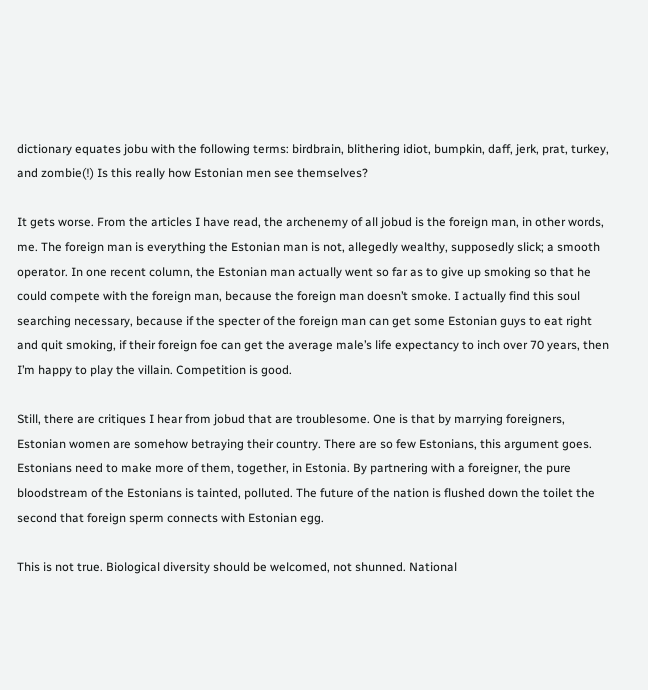dictionary equates jobu with the following terms: birdbrain, blithering idiot, bumpkin, daff, jerk, prat, turkey, and zombie(!) Is this really how Estonian men see themselves?

It gets worse. From the articles I have read, the archenemy of all jobud is the foreign man, in other words, me. The foreign man is everything the Estonian man is not, allegedly wealthy, supposedly slick; a smooth operator. In one recent column, the Estonian man actually went so far as to give up smoking so that he could compete with the foreign man, because the foreign man doesn’t smoke. I actually find this soul searching necessary, because if the specter of the foreign man can get some Estonian guys to eat right and quit smoking, if their foreign foe can get the average male’s life expectancy to inch over 70 years, then I’m happy to play the villain. Competition is good.

Still, there are critiques I hear from jobud that are troublesome. One is that by marrying foreigners, Estonian women are somehow betraying their country. There are so few Estonians, this argument goes. Estonians need to make more of them, together, in Estonia. By partnering with a foreigner, the pure bloodstream of the Estonians is tainted, polluted. The future of the nation is flushed down the toilet the second that foreign sperm connects with Estonian egg.

This is not true. Biological diversity should be welcomed, not shunned. National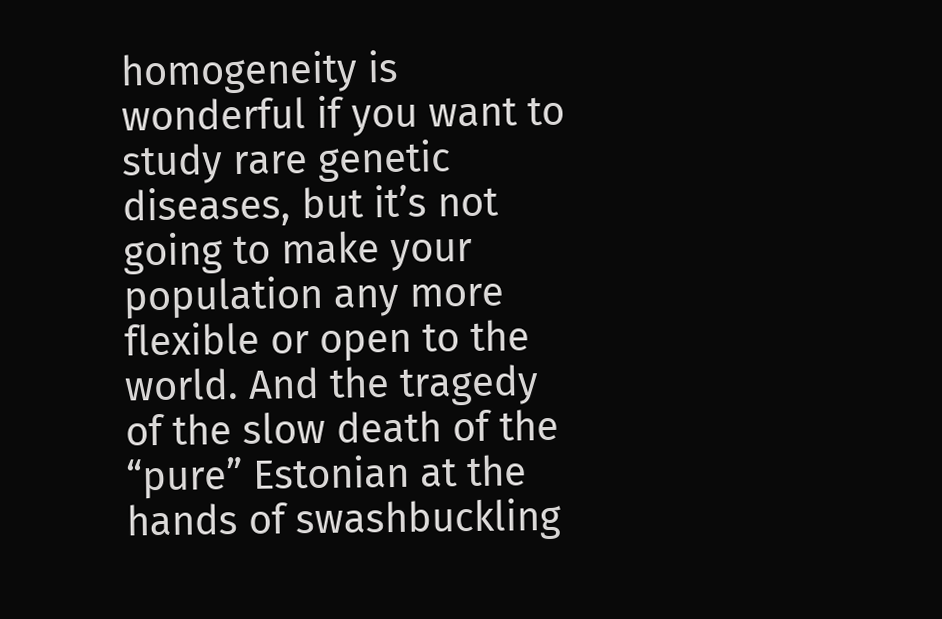homogeneity is wonderful if you want to study rare genetic diseases, but it’s not going to make your population any more flexible or open to the world. And the tragedy of the slow death of the “pure” Estonian at the hands of swashbuckling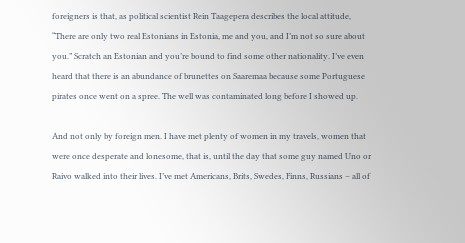foreigners is that, as political scientist Rein Taagepera describes the local attitude, “There are only two real Estonians in Estonia, me and you, and I’m not so sure about you.” Scratch an Estonian and you’re bound to find some other nationality. I’ve even heard that there is an abundance of brunettes on Saaremaa because some Portuguese pirates once went on a spree. The well was contaminated long before I showed up.

And not only by foreign men. I have met plenty of women in my travels, women that were once desperate and lonesome, that is, until the day that some guy named Uno or Raivo walked into their lives. I’ve met Americans, Brits, Swedes, Finns, Russians – all of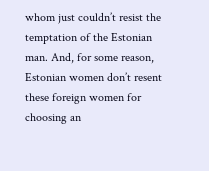whom just couldn’t resist the temptation of the Estonian man. And, for some reason, Estonian women don’t resent these foreign women for choosing an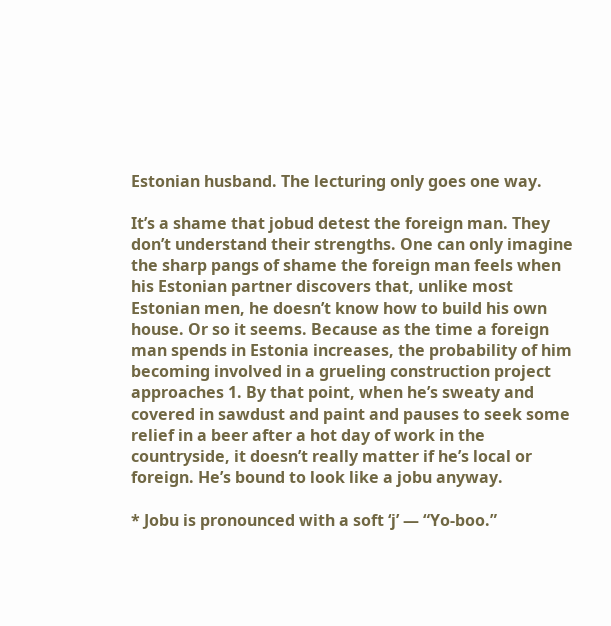Estonian husband. The lecturing only goes one way.

It’s a shame that jobud detest the foreign man. They don’t understand their strengths. One can only imagine the sharp pangs of shame the foreign man feels when his Estonian partner discovers that, unlike most Estonian men, he doesn’t know how to build his own house. Or so it seems. Because as the time a foreign man spends in Estonia increases, the probability of him becoming involved in a grueling construction project approaches 1. By that point, when he’s sweaty and covered in sawdust and paint and pauses to seek some relief in a beer after a hot day of work in the countryside, it doesn’t really matter if he’s local or foreign. He’s bound to look like a jobu anyway.

* Jobu is pronounced with a soft ‘j’ — “Yo-boo.”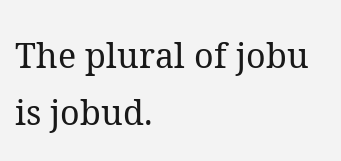The plural of jobu is jobud.